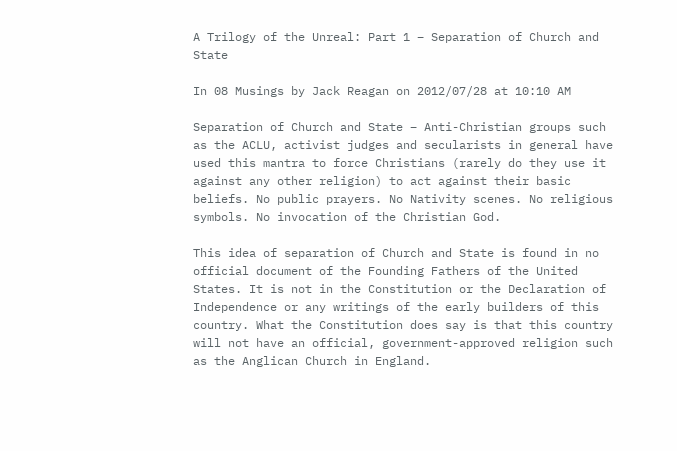A Trilogy of the Unreal: Part 1 – Separation of Church and State

In 08 Musings by Jack Reagan on 2012/07/28 at 10:10 AM

Separation of Church and State – Anti-Christian groups such as the ACLU, activist judges and secularists in general have used this mantra to force Christians (rarely do they use it against any other religion) to act against their basic beliefs. No public prayers. No Nativity scenes. No religious symbols. No invocation of the Christian God.

This idea of separation of Church and State is found in no official document of the Founding Fathers of the United States. It is not in the Constitution or the Declaration of Independence or any writings of the early builders of this country. What the Constitution does say is that this country will not have an official, government-approved religion such as the Anglican Church in England.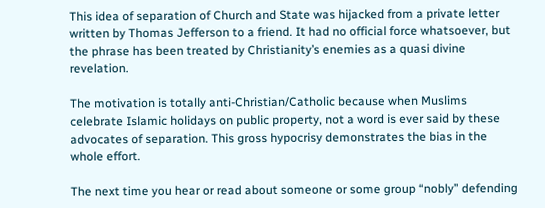This idea of separation of Church and State was hijacked from a private letter written by Thomas Jefferson to a friend. It had no official force whatsoever, but the phrase has been treated by Christianity’s enemies as a quasi divine revelation.

The motivation is totally anti-Christian/Catholic because when Muslims celebrate Islamic holidays on public property, not a word is ever said by these advocates of separation. This gross hypocrisy demonstrates the bias in the whole effort.

The next time you hear or read about someone or some group “nobly” defending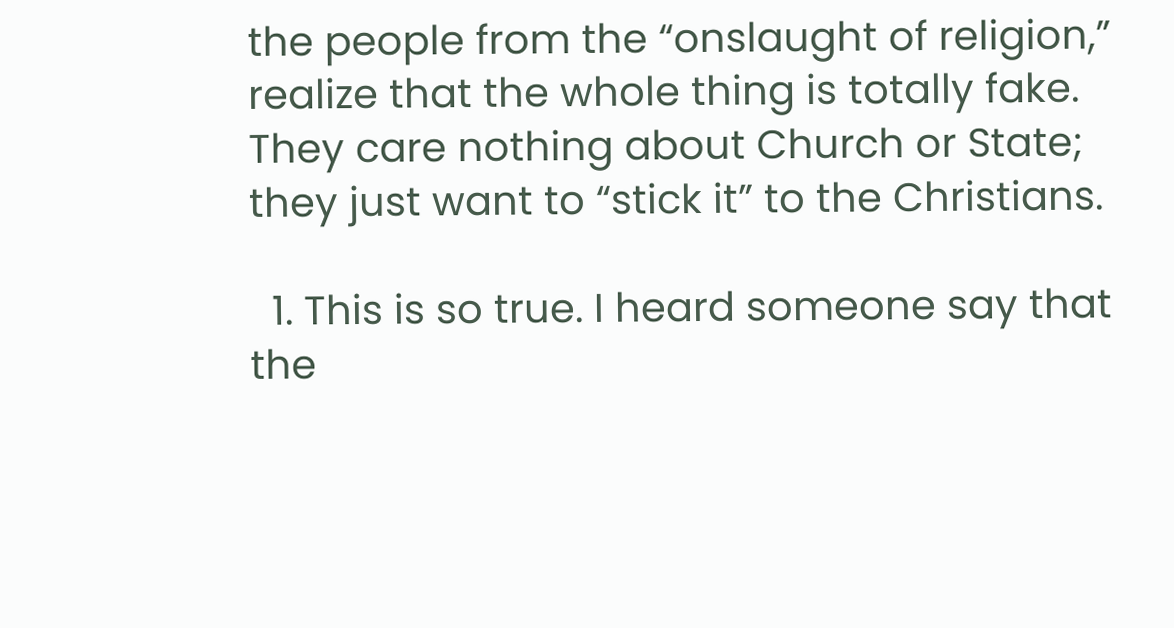the people from the “onslaught of religion,” realize that the whole thing is totally fake. They care nothing about Church or State; they just want to “stick it” to the Christians.

  1. This is so true. I heard someone say that the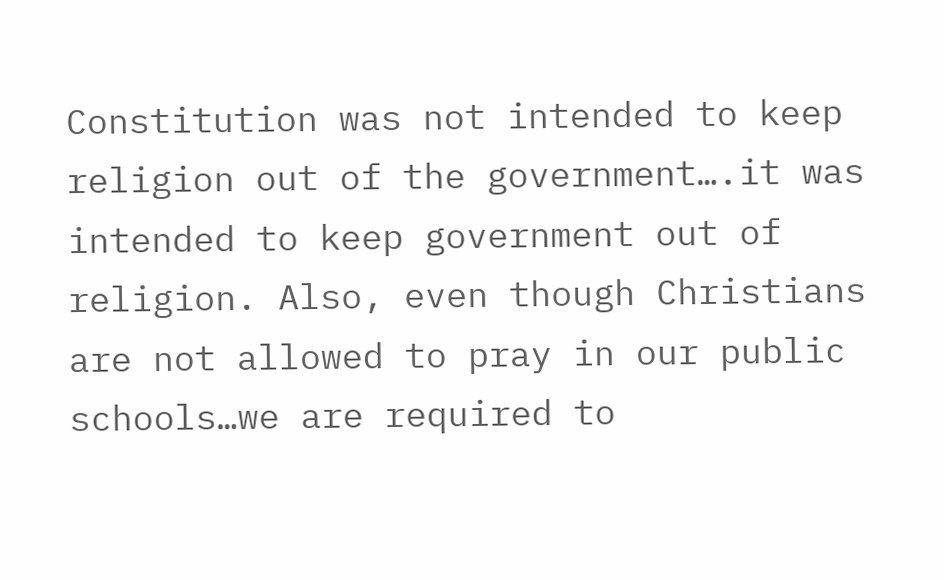Constitution was not intended to keep religion out of the government….it was intended to keep government out of religion. Also, even though Christians are not allowed to pray in our public schools…we are required to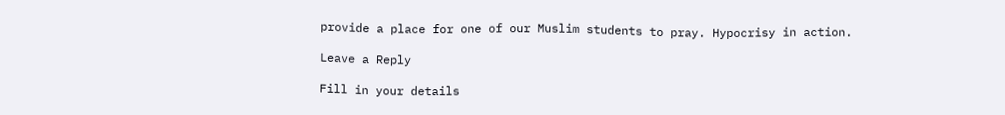provide a place for one of our Muslim students to pray. Hypocrisy in action.

Leave a Reply

Fill in your details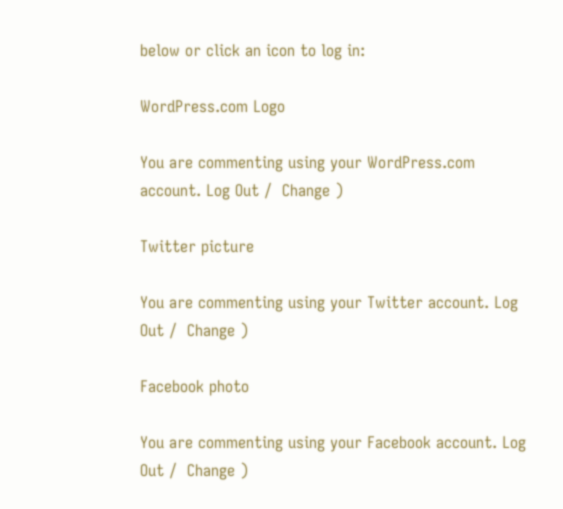below or click an icon to log in:

WordPress.com Logo

You are commenting using your WordPress.com account. Log Out /  Change )

Twitter picture

You are commenting using your Twitter account. Log Out /  Change )

Facebook photo

You are commenting using your Facebook account. Log Out /  Change )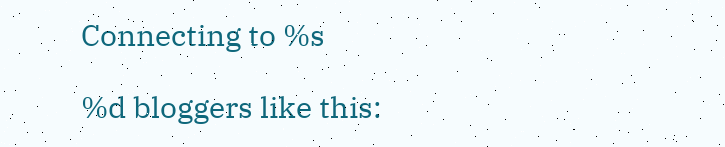Connecting to %s

%d bloggers like this: